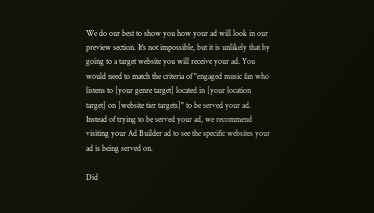We do our best to show you how your ad will look in our preview section. It's not impossible, but it is unlikely that by going to a target website you will receive your ad. You would need to match the criteria of "engaged music fan who listens to [your genre target] located in [your location target] on [website tier targets]" to be served your ad. Instead of trying to be served your ad, we recommend visiting your Ad Builder ad to see the specific websites your ad is being served on.

Did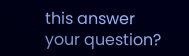this answer your question?